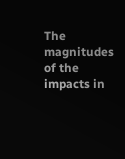The magnitudes of the impacts in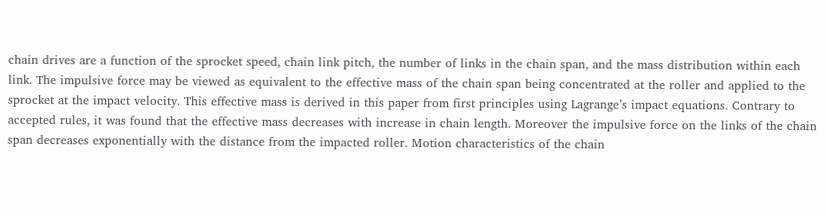chain drives are a function of the sprocket speed, chain link pitch, the number of links in the chain span, and the mass distribution within each link. The impulsive force may be viewed as equivalent to the effective mass of the chain span being concentrated at the roller and applied to the sprocket at the impact velocity. This effective mass is derived in this paper from first principles using Lagrange’s impact equations. Contrary to accepted rules, it was found that the effective mass decreases with increase in chain length. Moreover the impulsive force on the links of the chain span decreases exponentially with the distance from the impacted roller. Motion characteristics of the chain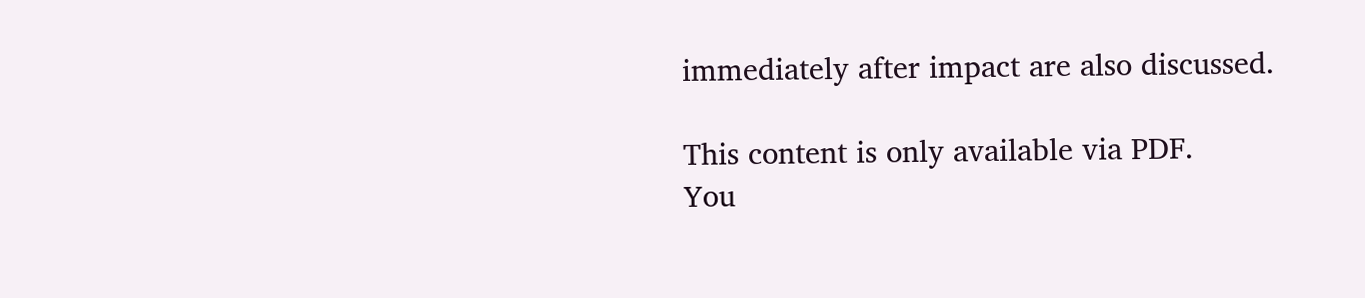immediately after impact are also discussed.

This content is only available via PDF.
You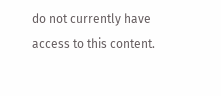do not currently have access to this content.